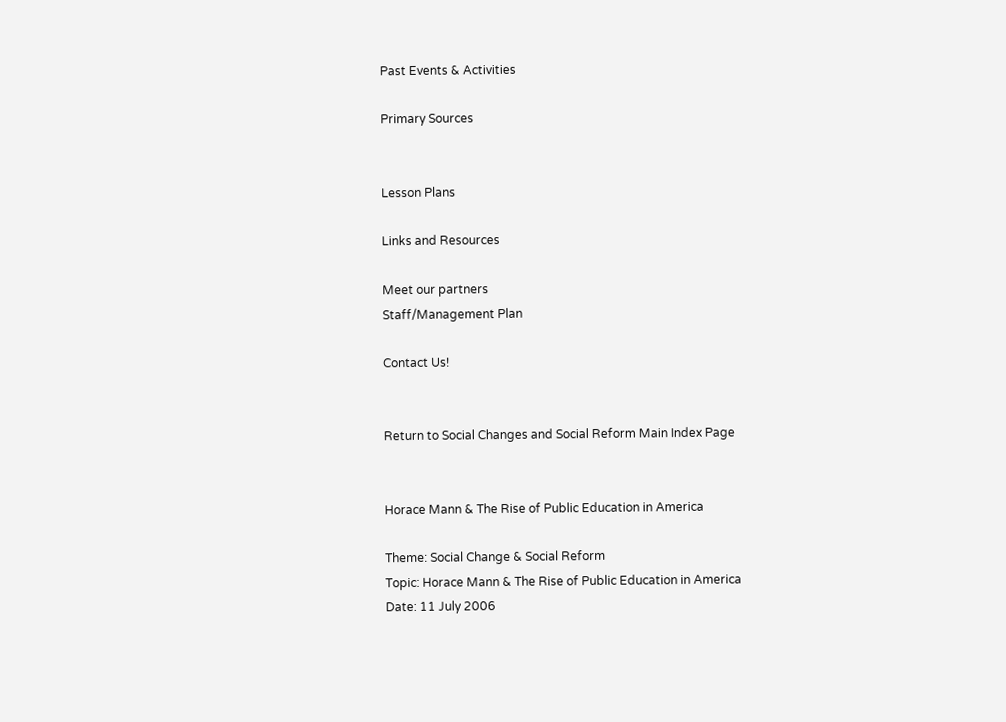Past Events & Activities

Primary Sources


Lesson Plans

Links and Resources

Meet our partners
Staff/Management Plan

Contact Us!


Return to Social Changes and Social Reform Main Index Page


Horace Mann & The Rise of Public Education in America

Theme: Social Change & Social Reform
Topic: Horace Mann & The Rise of Public Education in America
Date: 11 July 2006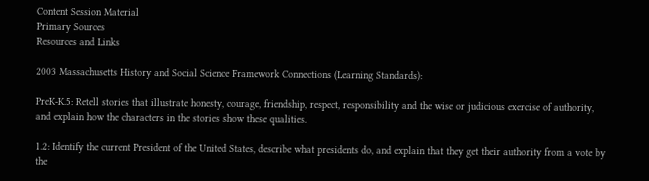Content Session Material
Primary Sources
Resources and Links

2003 Massachusetts History and Social Science Framework Connections (Learning Standards):

PreK-K.5: Retell stories that illustrate honesty, courage, friendship, respect, responsibility and the wise or judicious exercise of authority, and explain how the characters in the stories show these qualities.

1.2: Identify the current President of the United States, describe what presidents do, and explain that they get their authority from a vote by the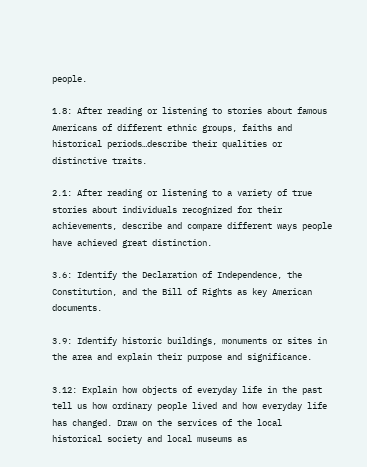people.

1.8: After reading or listening to stories about famous Americans of different ethnic groups, faiths and historical periods…describe their qualities or distinctive traits.

2.1: After reading or listening to a variety of true stories about individuals recognized for their achievements, describe and compare different ways people have achieved great distinction.

3.6: Identify the Declaration of Independence, the Constitution, and the Bill of Rights as key American documents.

3.9: Identify historic buildings, monuments or sites in the area and explain their purpose and significance.

3.12: Explain how objects of everyday life in the past tell us how ordinary people lived and how everyday life has changed. Draw on the services of the local historical society and local museums as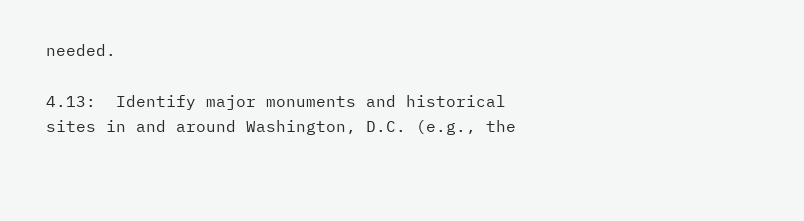needed.

4.13:  Identify major monuments and historical sites in and around Washington, D.C. (e.g., the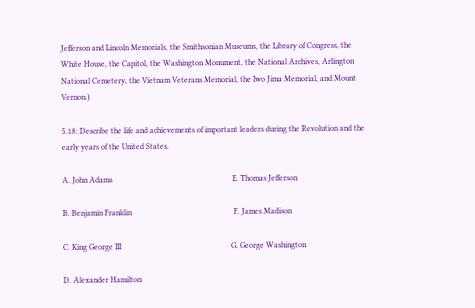Jefferson and Lincoln Memorials, the Smithsonian Museums, the Library of Congress, the White House, the Capitol, the Washington Monument, the National Archives, Arlington National Cemetery, the Vietnam Veterans Memorial, the Iwo Jima Memorial, and Mount Vernon.)

5.18: Describe the life and achievements of important leaders during the Revolution and the early years of the United States.

A. John Adams                                                            E. Thomas Jefferson

B. Benjamin Franklin                                                   F. James Madison

C. King George III                                                       G. George Washington

D. Alexander Hamilton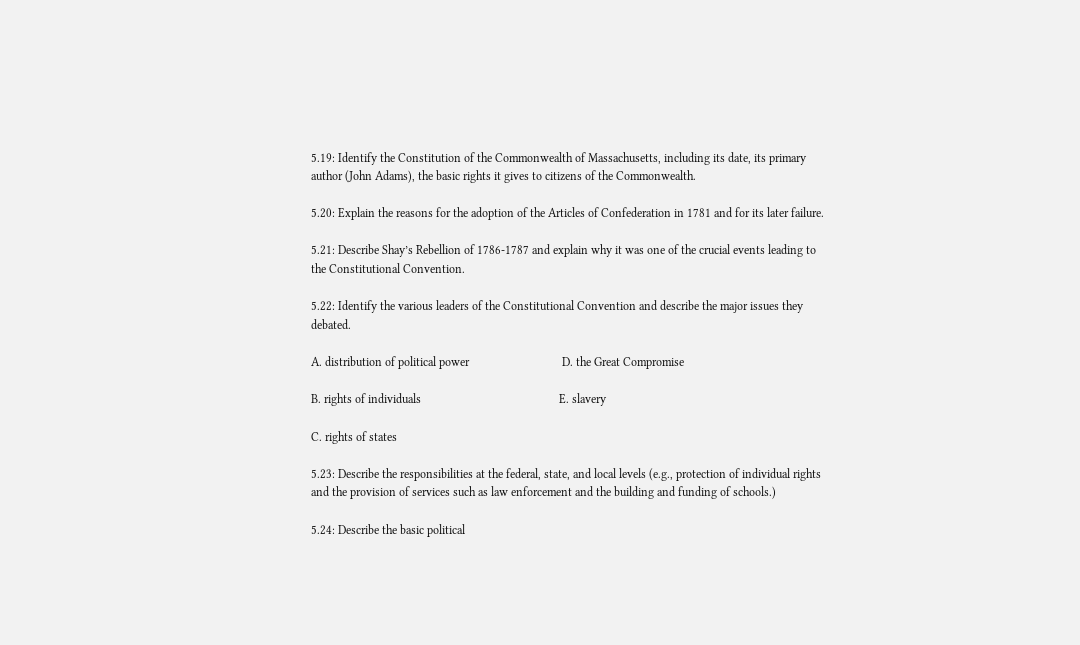5.19: Identify the Constitution of the Commonwealth of Massachusetts, including its date, its primary author (John Adams), the basic rights it gives to citizens of the Commonwealth.

5.20: Explain the reasons for the adoption of the Articles of Confederation in 1781 and for its later failure.

5.21: Describe Shay’s Rebellion of 1786-1787 and explain why it was one of the crucial events leading to the Constitutional Convention.

5.22: Identify the various leaders of the Constitutional Convention and describe the major issues they debated.

A. distribution of political power                               D. the Great Compromise

B. rights of individuals                                              E. slavery

C. rights of states

5.23: Describe the responsibilities at the federal, state, and local levels (e.g., protection of individual rights and the provision of services such as law enforcement and the building and funding of schools.)

5.24: Describe the basic political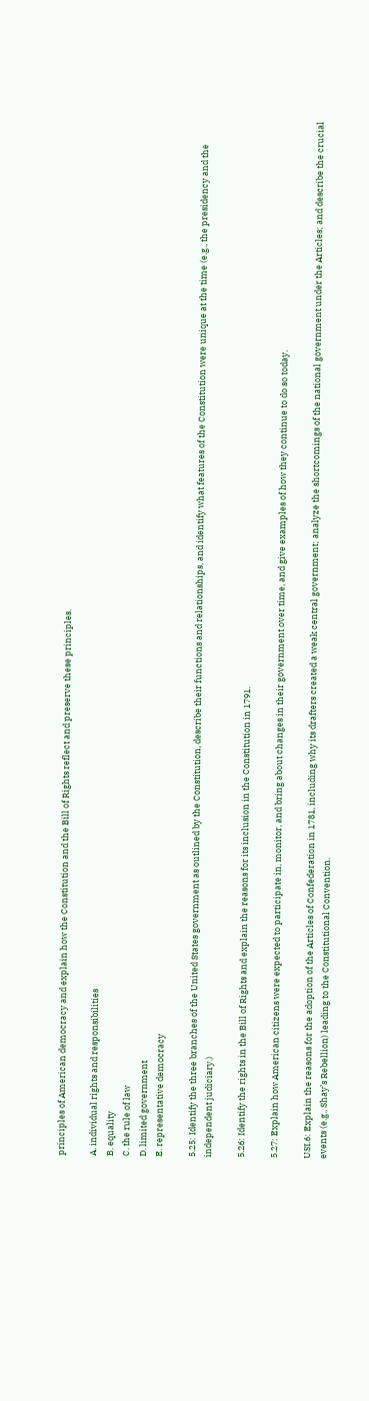principles of American democracy and explain how the Constitution and the Bill of Rights reflect and preserve these principles.

A. individual rights and responsibilities
B. equality
C. the rule of law
D. limited government
E. representative democracy

5.25: Identify the three branches of the United States government as outlined by the Constitution, describe their functions and relationships, and identify what features of the Constitution were unique at the time (e.g., the presidency and the independent judiciary.)

5.26: Identify the rights in the Bill of Rights and explain the reasons for its inclusion in the Constitution in 1791.

5.27: Explain how American citizens were expected to participate in, monitor, and bring about changes in their government over time, and give examples of how they continue to do so today.

USI.6: Explain the reasons for the adoption of the Articles of Confederation in 1781, including why its drafters created a weak central government; analyze the shortcomings of the national government under the Articles; and describe the crucial events (e.g., Shay’s Rebellion) leading to the Constitutional Convention.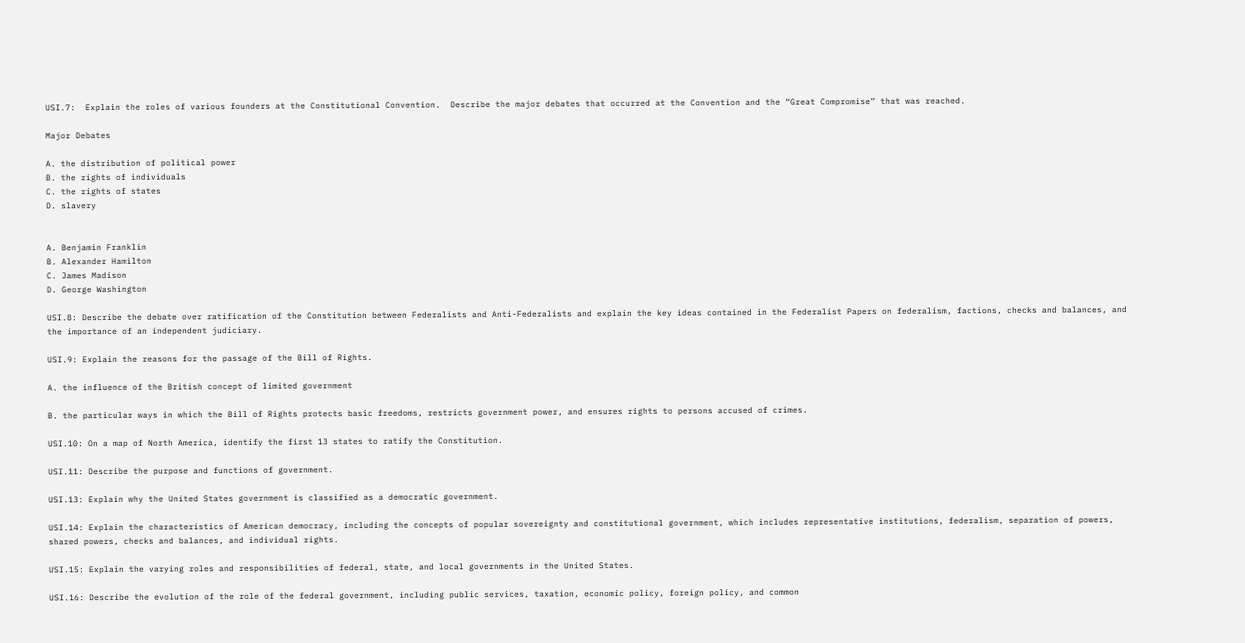USI.7:  Explain the roles of various founders at the Constitutional Convention.  Describe the major debates that occurred at the Convention and the “Great Compromise” that was reached.

Major Debates

A. the distribution of political power
B. the rights of individuals
C. the rights of states
D. slavery


A. Benjamin Franklin
B. Alexander Hamilton
C. James Madison
D. George Washington

USI.8: Describe the debate over ratification of the Constitution between Federalists and Anti-Federalists and explain the key ideas contained in the Federalist Papers on federalism, factions, checks and balances, and the importance of an independent judiciary.

USI.9: Explain the reasons for the passage of the Bill of Rights.

A. the influence of the British concept of limited government

B. the particular ways in which the Bill of Rights protects basic freedoms, restricts government power, and ensures rights to persons accused of crimes.

USI.10: On a map of North America, identify the first 13 states to ratify the Constitution.

USI.11: Describe the purpose and functions of government.

USI.13: Explain why the United States government is classified as a democratic government.

USI.14: Explain the characteristics of American democracy, including the concepts of popular sovereignty and constitutional government, which includes representative institutions, federalism, separation of powers, shared powers, checks and balances, and individual rights.

USI.15: Explain the varying roles and responsibilities of federal, state, and local governments in the United States.

USI.16: Describe the evolution of the role of the federal government, including public services, taxation, economic policy, foreign policy, and common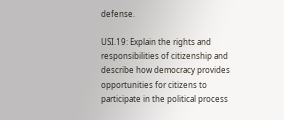defense.

USI.19: Explain the rights and responsibilities of citizenship and describe how democracy provides opportunities for citizens to participate in the political process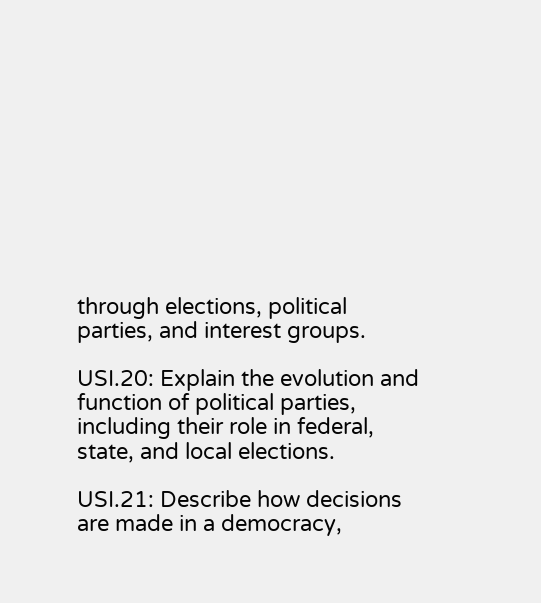through elections, political parties, and interest groups.

USI.20: Explain the evolution and function of political parties, including their role in federal, state, and local elections.

USI.21: Describe how decisions are made in a democracy,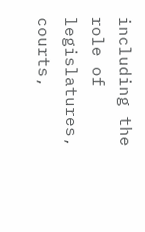including the role of legislatures, courts,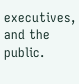executives, and the public.